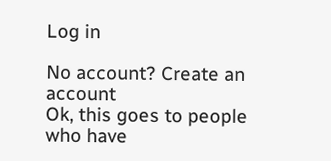Log in

No account? Create an account
Ok, this goes to people who have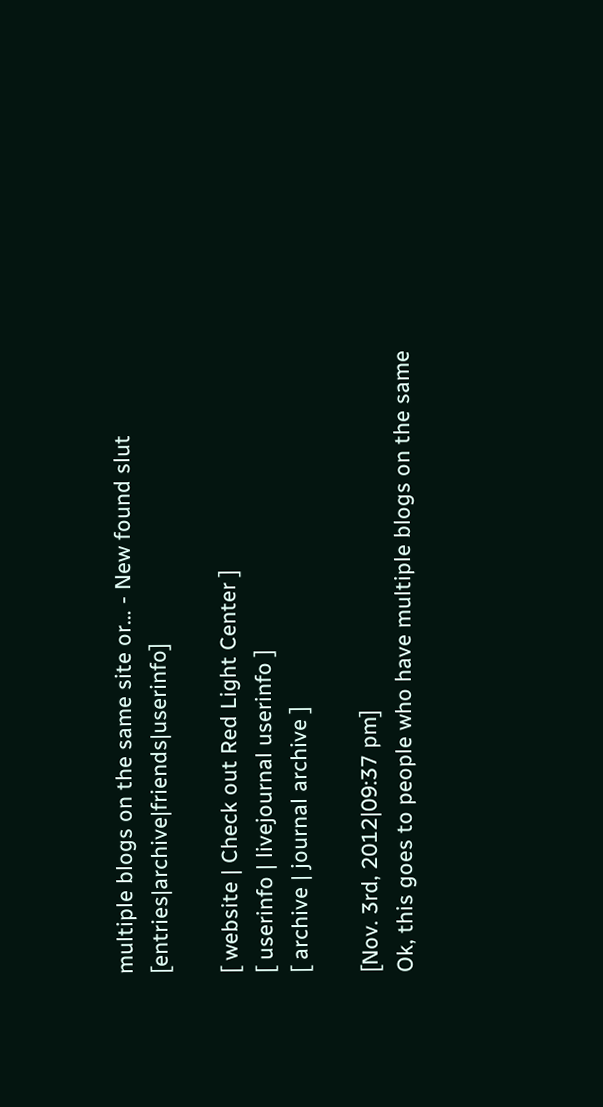multiple blogs on the same site or… - New found slut [entries|archive|friends|userinfo]

[ website | Check out Red Light Center ]
[ userinfo | livejournal userinfo ]
[ archive | journal archive ]

[Nov. 3rd, 2012|09:37 pm]
Ok, this goes to people who have multiple blogs on the same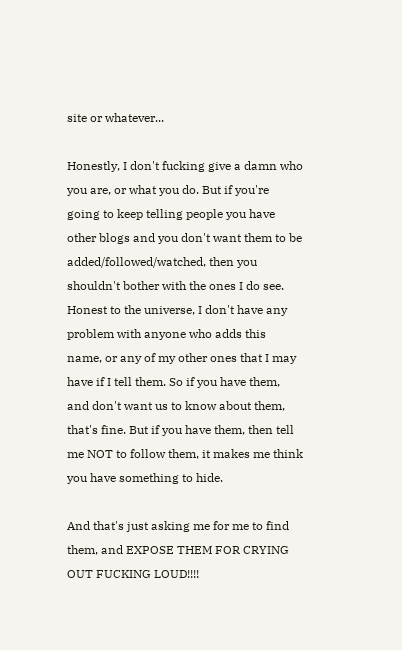site or whatever...

Honestly, I don't fucking give a damn who you are, or what you do. But if you're going to keep telling people you have other blogs and you don't want them to be added/followed/watched, then you shouldn't bother with the ones I do see. Honest to the universe, I don't have any problem with anyone who adds this name, or any of my other ones that I may have if I tell them. So if you have them, and don't want us to know about them, that's fine. But if you have them, then tell me NOT to follow them, it makes me think you have something to hide.

And that's just asking me for me to find them, and EXPOSE THEM FOR CRYING OUT FUCKING LOUD!!!!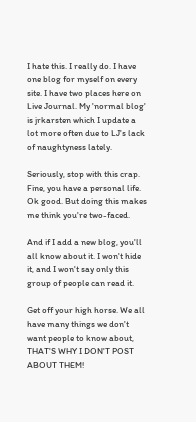I hate this. I really do. I have one blog for myself on every site. I have two places here on Live Journal. My 'normal blog' is jrkarsten which I update a lot more often due to LJ's lack of naughtyness lately.

Seriously, stop with this crap. Fine, you have a personal life. Ok good. But doing this makes me think you're two-faced.

And if I add a new blog, you'll all know about it. I won't hide it, and I won't say only this group of people can read it.

Get off your high horse. We all have many things we don't want people to know about, THAT'S WHY I DON'T POST ABOUT THEM!